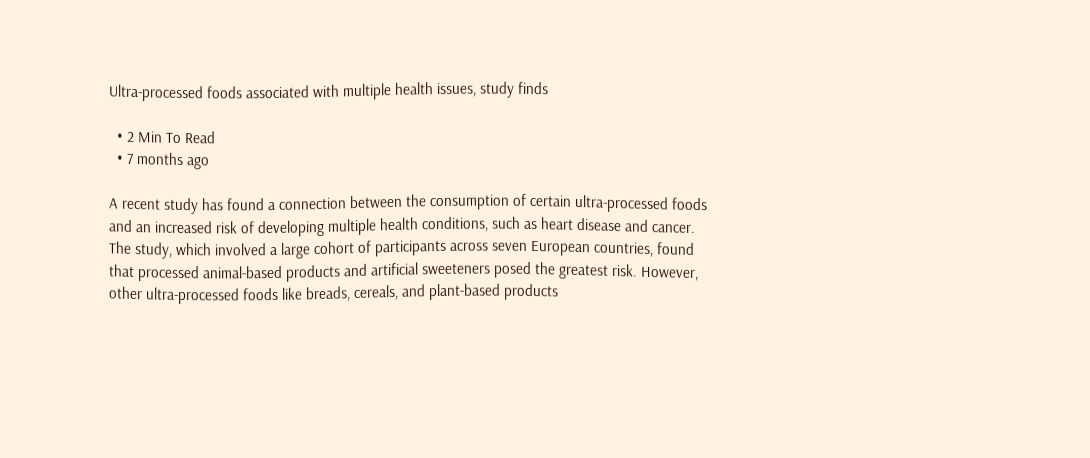Ultra-processed foods associated with multiple health issues, study finds

  • 2 Min To Read
  • 7 months ago

A recent study has found a connection between the consumption of certain ultra-processed foods and an increased risk of developing multiple health conditions, such as heart disease and cancer. The study, which involved a large cohort of participants across seven European countries, found that processed animal-based products and artificial sweeteners posed the greatest risk. However, other ultra-processed foods like breads, cereals, and plant-based products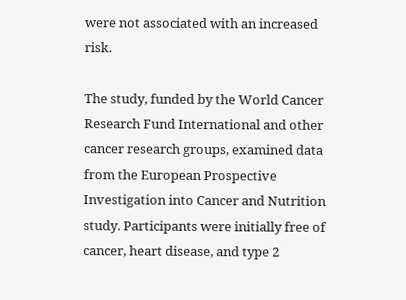were not associated with an increased risk.

The study, funded by the World Cancer Research Fund International and other cancer research groups, examined data from the European Prospective Investigation into Cancer and Nutrition study. Participants were initially free of cancer, heart disease, and type 2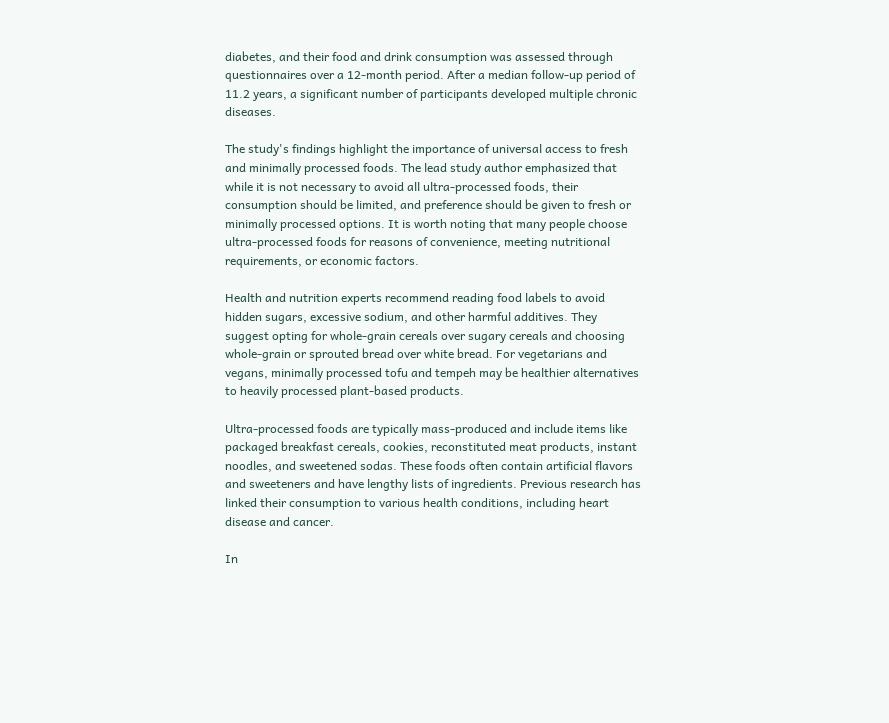diabetes, and their food and drink consumption was assessed through questionnaires over a 12-month period. After a median follow-up period of 11.2 years, a significant number of participants developed multiple chronic diseases.

The study's findings highlight the importance of universal access to fresh and minimally processed foods. The lead study author emphasized that while it is not necessary to avoid all ultra-processed foods, their consumption should be limited, and preference should be given to fresh or minimally processed options. It is worth noting that many people choose ultra-processed foods for reasons of convenience, meeting nutritional requirements, or economic factors.

Health and nutrition experts recommend reading food labels to avoid hidden sugars, excessive sodium, and other harmful additives. They suggest opting for whole-grain cereals over sugary cereals and choosing whole-grain or sprouted bread over white bread. For vegetarians and vegans, minimally processed tofu and tempeh may be healthier alternatives to heavily processed plant-based products.

Ultra-processed foods are typically mass-produced and include items like packaged breakfast cereals, cookies, reconstituted meat products, instant noodles, and sweetened sodas. These foods often contain artificial flavors and sweeteners and have lengthy lists of ingredients. Previous research has linked their consumption to various health conditions, including heart disease and cancer.

In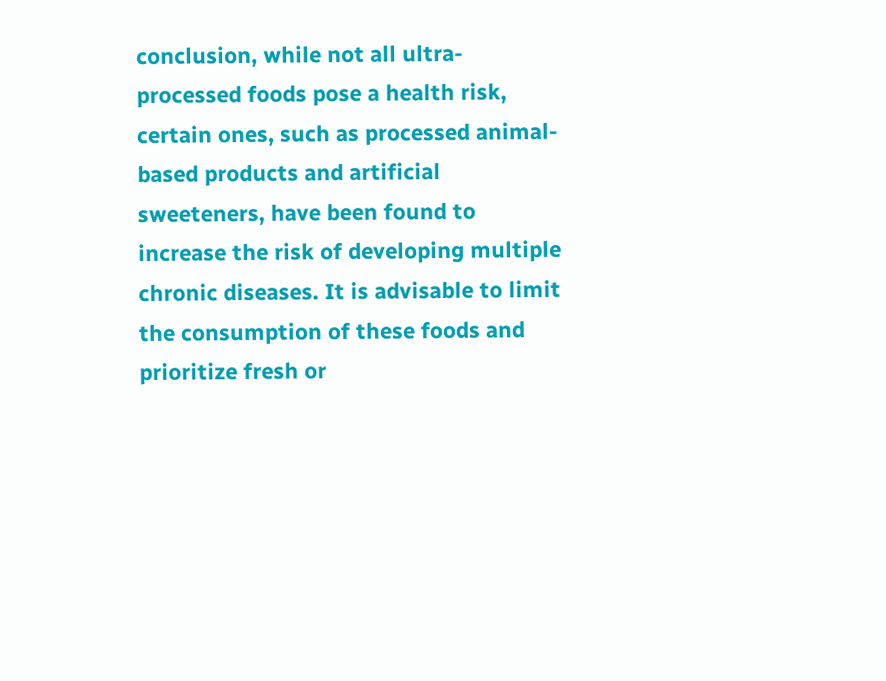conclusion, while not all ultra-processed foods pose a health risk, certain ones, such as processed animal-based products and artificial sweeteners, have been found to increase the risk of developing multiple chronic diseases. It is advisable to limit the consumption of these foods and prioritize fresh or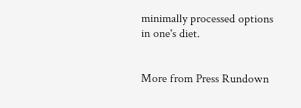minimally processed options in one's diet.


More from Press Rundown